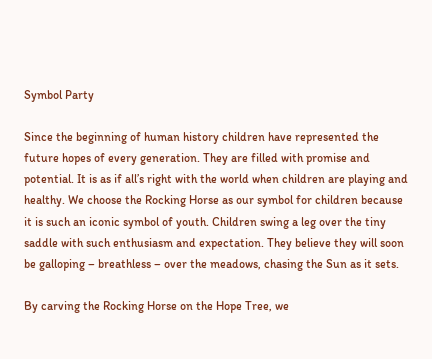Symbol Party

Since the beginning of human history children have represented the future hopes of every generation. They are filled with promise and potential. It is as if all’s right with the world when children are playing and healthy. We choose the Rocking Horse as our symbol for children because it is such an iconic symbol of youth. Children swing a leg over the tiny saddle with such enthusiasm and expectation. They believe they will soon be galloping – breathless – over the meadows, chasing the Sun as it sets.

By carving the Rocking Horse on the Hope Tree, we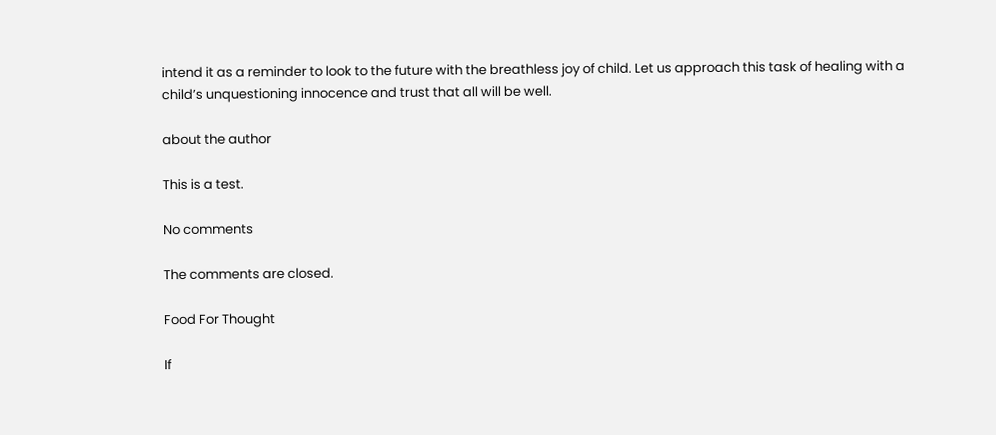intend it as a reminder to look to the future with the breathless joy of child. Let us approach this task of healing with a child’s unquestioning innocence and trust that all will be well.

about the author

This is a test.

No comments

The comments are closed.

Food For Thought

If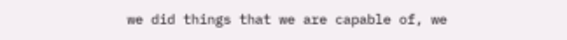we did things that we are capable of, we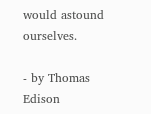would astound ourselves.

- by Thomas Edison